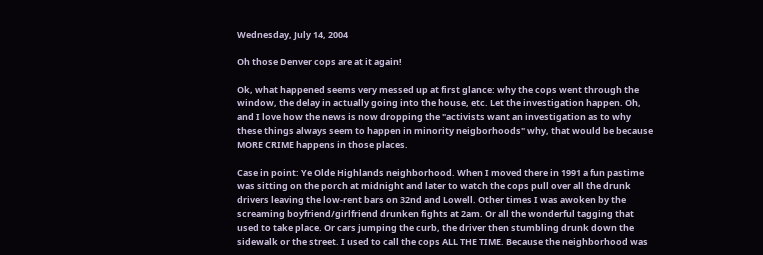Wednesday, July 14, 2004

Oh those Denver cops are at it again!

Ok, what happened seems very messed up at first glance: why the cops went through the window, the delay in actually going into the house, etc. Let the investigation happen. Oh, and I love how the news is now dropping the "activists want an investigation as to why these things always seem to happen in minority neigborhoods" why, that would be because MORE CRIME happens in those places.

Case in point: Ye Olde Highlands neighborhood. When I moved there in 1991 a fun pastime was sitting on the porch at midnight and later to watch the cops pull over all the drunk drivers leaving the low-rent bars on 32nd and Lowell. Other times I was awoken by the screaming boyfriend/girlfriend drunken fights at 2am. Or all the wonderful tagging that used to take place. Or cars jumping the curb, the driver then stumbling drunk down the sidewalk or the street. I used to call the cops ALL THE TIME. Because the neighborhood was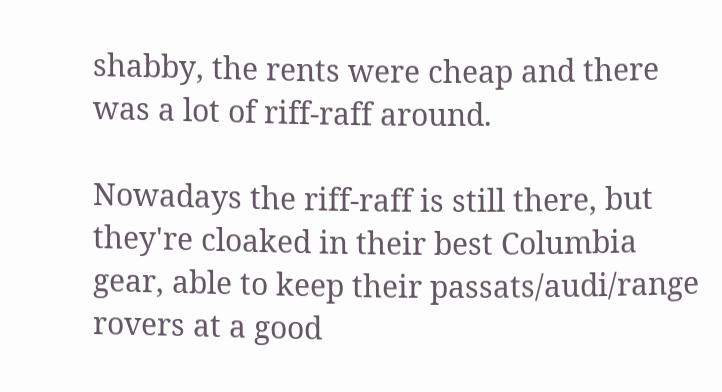shabby, the rents were cheap and there was a lot of riff-raff around.

Nowadays the riff-raff is still there, but they're cloaked in their best Columbia gear, able to keep their passats/audi/range rovers at a good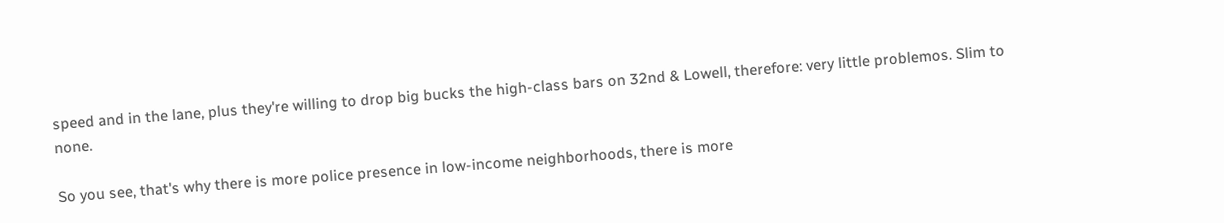speed and in the lane, plus they're willing to drop big bucks the high-class bars on 32nd & Lowell, therefore: very little problemos. Slim to none.

So you see, that's why there is more police presence in low-income neighborhoods, there is more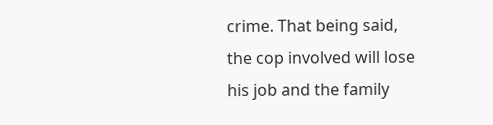crime. That being said, the cop involved will lose his job and the family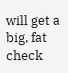will get a big, fat check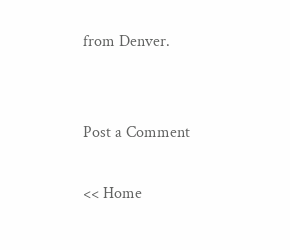from Denver.


Post a Comment

<< Home